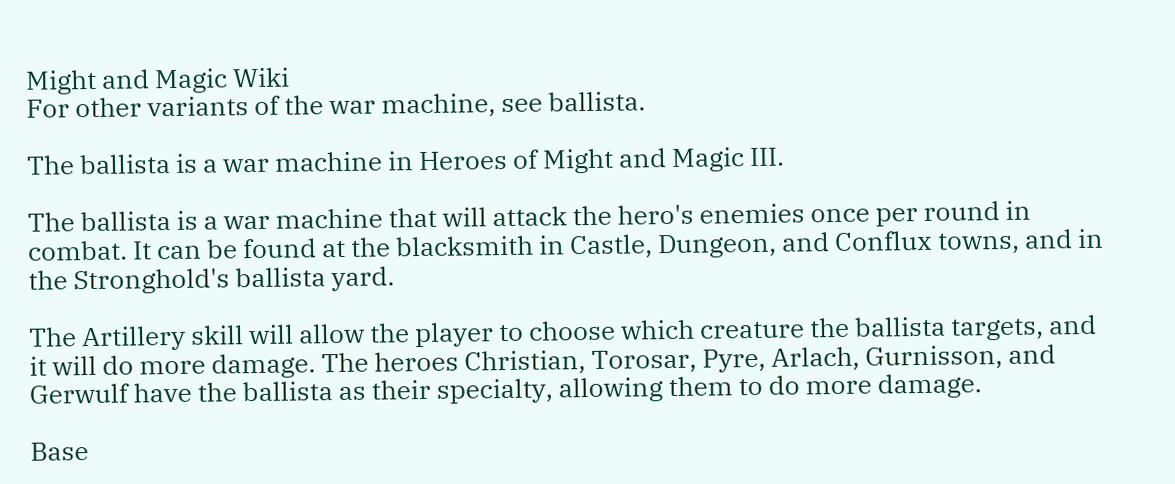Might and Magic Wiki
For other variants of the war machine, see ballista.

The ballista is a war machine in Heroes of Might and Magic III.

The ballista is a war machine that will attack the hero's enemies once per round in combat. It can be found at the blacksmith in Castle, Dungeon, and Conflux towns, and in the Stronghold's ballista yard.

The Artillery skill will allow the player to choose which creature the ballista targets, and it will do more damage. The heroes Christian, Torosar, Pyre, Arlach, Gurnisson, and Gerwulf have the ballista as their specialty, allowing them to do more damage.

Base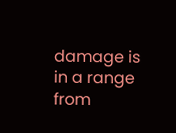damage is in a range from